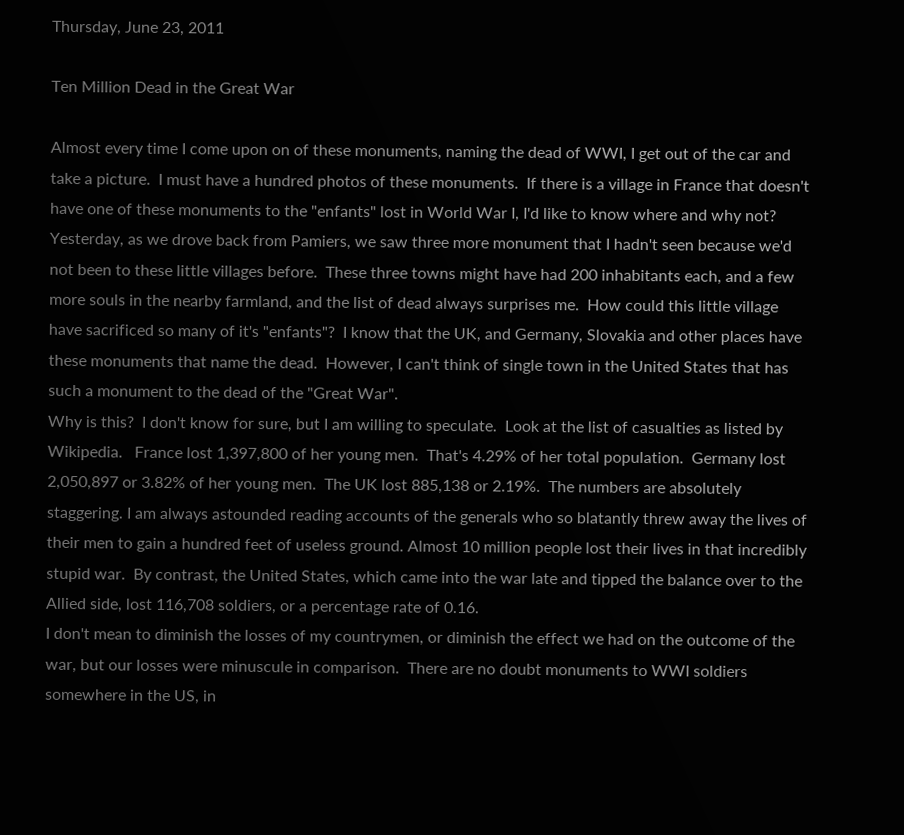Thursday, June 23, 2011

Ten Million Dead in the Great War

Almost every time I come upon on of these monuments, naming the dead of WWI, I get out of the car and take a picture.  I must have a hundred photos of these monuments.  If there is a village in France that doesn't have one of these monuments to the "enfants" lost in World War I, I'd like to know where and why not?   Yesterday, as we drove back from Pamiers, we saw three more monument that I hadn't seen because we'd not been to these little villages before.  These three towns might have had 200 inhabitants each, and a few more souls in the nearby farmland, and the list of dead always surprises me.  How could this little village have sacrificed so many of it's "enfants"?  I know that the UK, and Germany, Slovakia and other places have these monuments that name the dead.  However, I can't think of single town in the United States that has such a monument to the dead of the "Great War".
Why is this?  I don't know for sure, but I am willing to speculate.  Look at the list of casualties as listed by Wikipedia.   France lost 1,397,800 of her young men.  That's 4.29% of her total population.  Germany lost 2,050,897 or 3.82% of her young men.  The UK lost 885,138 or 2.19%.  The numbers are absolutely staggering. I am always astounded reading accounts of the generals who so blatantly threw away the lives of their men to gain a hundred feet of useless ground. Almost 10 million people lost their lives in that incredibly stupid war.  By contrast, the United States, which came into the war late and tipped the balance over to the Allied side, lost 116,708 soldiers, or a percentage rate of 0.16.
I don't mean to diminish the losses of my countrymen, or diminish the effect we had on the outcome of the war, but our losses were minuscule in comparison.  There are no doubt monuments to WWI soldiers somewhere in the US, in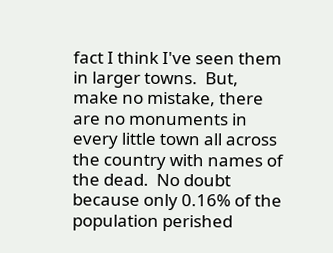fact I think I've seen them in larger towns.  But, make no mistake, there are no monuments in every little town all across the country with names of the dead.  No doubt because only 0.16% of the population perished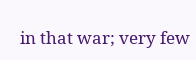in that war; very few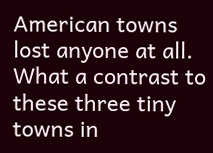American towns lost anyone at all. What a contrast to these three tiny towns in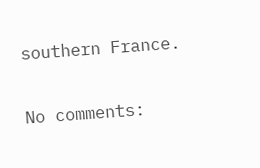southern France.

No comments: